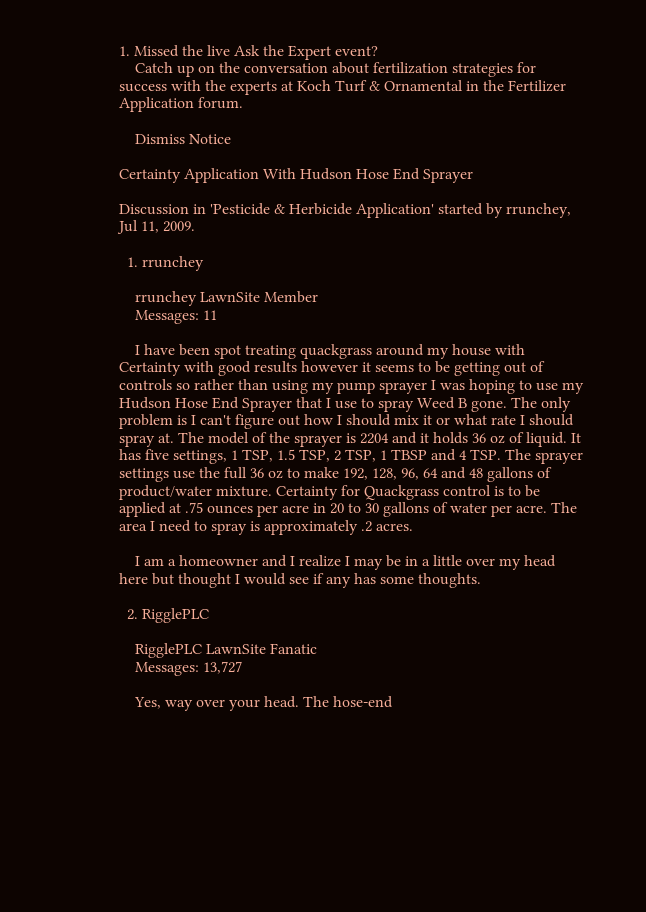1. Missed the live Ask the Expert event?
    Catch up on the conversation about fertilization strategies for success with the experts at Koch Turf & Ornamental in the Fertilizer Application forum.

    Dismiss Notice

Certainty Application With Hudson Hose End Sprayer

Discussion in 'Pesticide & Herbicide Application' started by rrunchey, Jul 11, 2009.

  1. rrunchey

    rrunchey LawnSite Member
    Messages: 11

    I have been spot treating quackgrass around my house with Certainty with good results however it seems to be getting out of controls so rather than using my pump sprayer I was hoping to use my Hudson Hose End Sprayer that I use to spray Weed B gone. The only problem is I can't figure out how I should mix it or what rate I should spray at. The model of the sprayer is 2204 and it holds 36 oz of liquid. It has five settings, 1 TSP, 1.5 TSP, 2 TSP, 1 TBSP and 4 TSP. The sprayer settings use the full 36 oz to make 192, 128, 96, 64 and 48 gallons of product/water mixture. Certainty for Quackgrass control is to be applied at .75 ounces per acre in 20 to 30 gallons of water per acre. The area I need to spray is approximately .2 acres.

    I am a homeowner and I realize I may be in a little over my head here but thought I would see if any has some thoughts.

  2. RigglePLC

    RigglePLC LawnSite Fanatic
    Messages: 13,727

    Yes, way over your head. The hose-end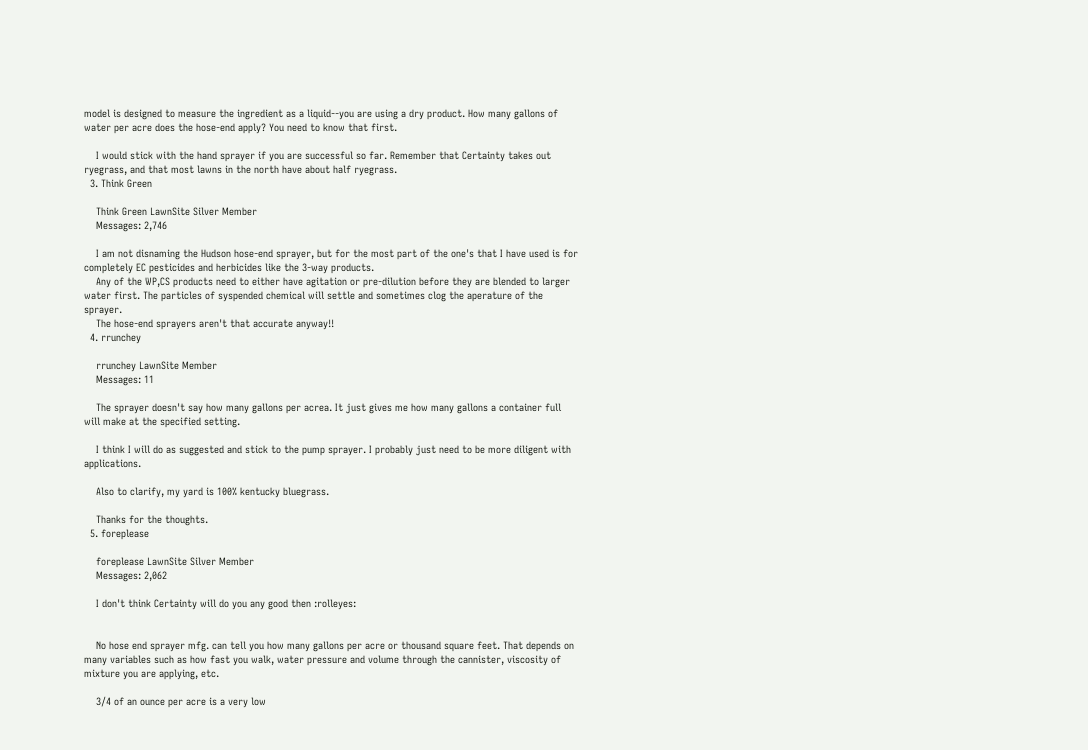model is designed to measure the ingredient as a liquid--you are using a dry product. How many gallons of water per acre does the hose-end apply? You need to know that first.

    I would stick with the hand sprayer if you are successful so far. Remember that Certainty takes out ryegrass, and that most lawns in the north have about half ryegrass.
  3. Think Green

    Think Green LawnSite Silver Member
    Messages: 2,746

    I am not disnaming the Hudson hose-end sprayer, but for the most part of the one's that I have used is for completely EC pesticides and herbicides like the 3-way products.
    Any of the WP,CS products need to either have agitation or pre-dilution before they are blended to larger water first. The particles of syspended chemical will settle and sometimes clog the aperature of the sprayer.
    The hose-end sprayers aren't that accurate anyway!!
  4. rrunchey

    rrunchey LawnSite Member
    Messages: 11

    The sprayer doesn't say how many gallons per acrea. It just gives me how many gallons a container full will make at the specified setting.

    I think I will do as suggested and stick to the pump sprayer. I probably just need to be more diligent with applications.

    Also to clarify, my yard is 100% kentucky bluegrass.

    Thanks for the thoughts.
  5. foreplease

    foreplease LawnSite Silver Member
    Messages: 2,062

    I don't think Certainty will do you any good then :rolleyes:


    No hose end sprayer mfg. can tell you how many gallons per acre or thousand square feet. That depends on many variables such as how fast you walk, water pressure and volume through the cannister, viscosity of mixture you are applying, etc.

    3/4 of an ounce per acre is a very low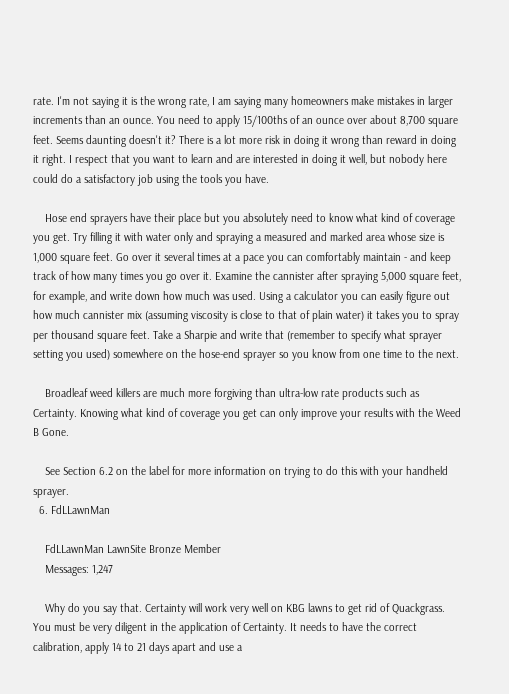rate. I'm not saying it is the wrong rate, I am saying many homeowners make mistakes in larger increments than an ounce. You need to apply 15/100ths of an ounce over about 8,700 square feet. Seems daunting doesn't it? There is a lot more risk in doing it wrong than reward in doing it right. I respect that you want to learn and are interested in doing it well, but nobody here could do a satisfactory job using the tools you have.

    Hose end sprayers have their place but you absolutely need to know what kind of coverage you get. Try filling it with water only and spraying a measured and marked area whose size is 1,000 square feet. Go over it several times at a pace you can comfortably maintain - and keep track of how many times you go over it. Examine the cannister after spraying 5,000 square feet, for example, and write down how much was used. Using a calculator you can easily figure out how much cannister mix (assuming viscosity is close to that of plain water) it takes you to spray per thousand square feet. Take a Sharpie and write that (remember to specify what sprayer setting you used) somewhere on the hose-end sprayer so you know from one time to the next.

    Broadleaf weed killers are much more forgiving than ultra-low rate products such as Certainty. Knowing what kind of coverage you get can only improve your results with the Weed B Gone.

    See Section 6.2 on the label for more information on trying to do this with your handheld sprayer.
  6. FdLLawnMan

    FdLLawnMan LawnSite Bronze Member
    Messages: 1,247

    Why do you say that. Certainty will work very well on KBG lawns to get rid of Quackgrass. You must be very diligent in the application of Certainty. It needs to have the correct calibration, apply 14 to 21 days apart and use a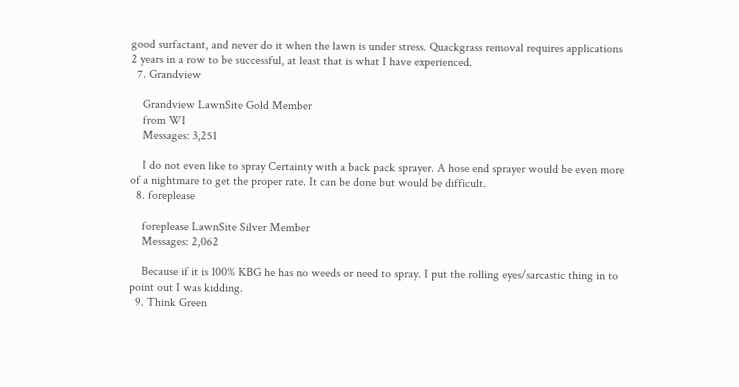good surfactant, and never do it when the lawn is under stress. Quackgrass removal requires applications 2 years in a row to be successful, at least that is what I have experienced.
  7. Grandview

    Grandview LawnSite Gold Member
    from WI
    Messages: 3,251

    I do not even like to spray Certainty with a back pack sprayer. A hose end sprayer would be even more of a nightmare to get the proper rate. It can be done but would be difficult.
  8. foreplease

    foreplease LawnSite Silver Member
    Messages: 2,062

    Because if it is 100% KBG he has no weeds or need to spray. I put the rolling eyes/sarcastic thing in to point out I was kidding.
  9. Think Green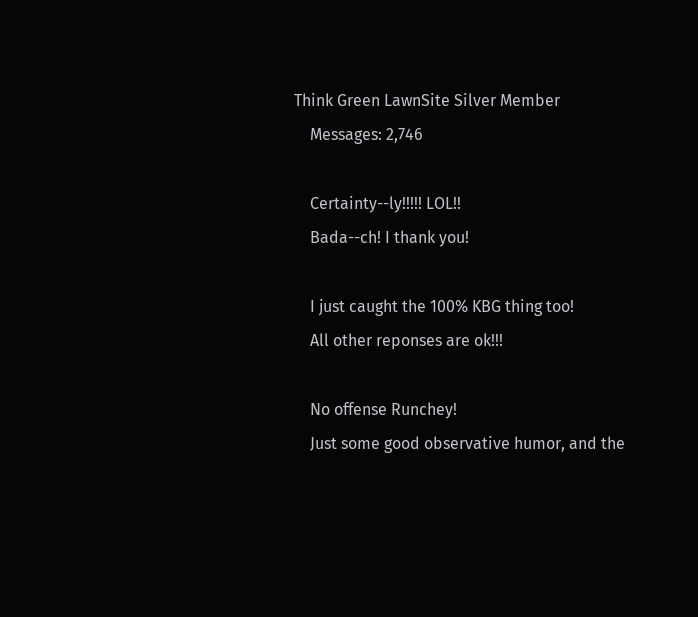Think Green LawnSite Silver Member
    Messages: 2,746

    Certainty--ly!!!!! LOL!!
    Bada--ch! I thank you!

    I just caught the 100% KBG thing too!
    All other reponses are ok!!!

    No offense Runchey!
    Just some good observative humor, and the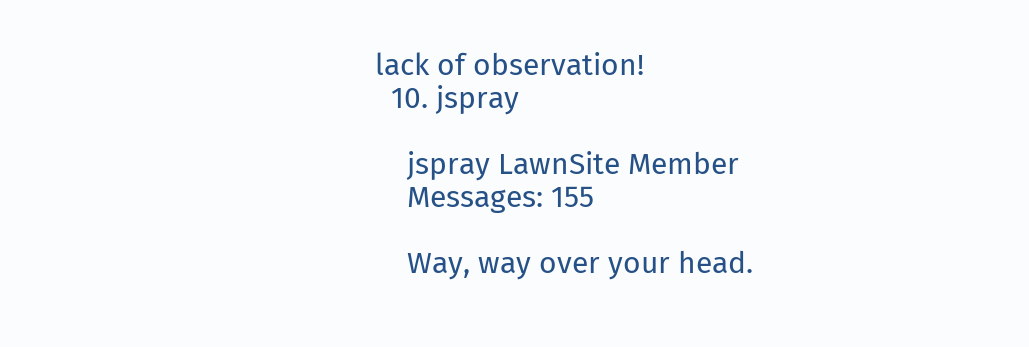lack of observation!
  10. jspray

    jspray LawnSite Member
    Messages: 155

    Way, way over your head.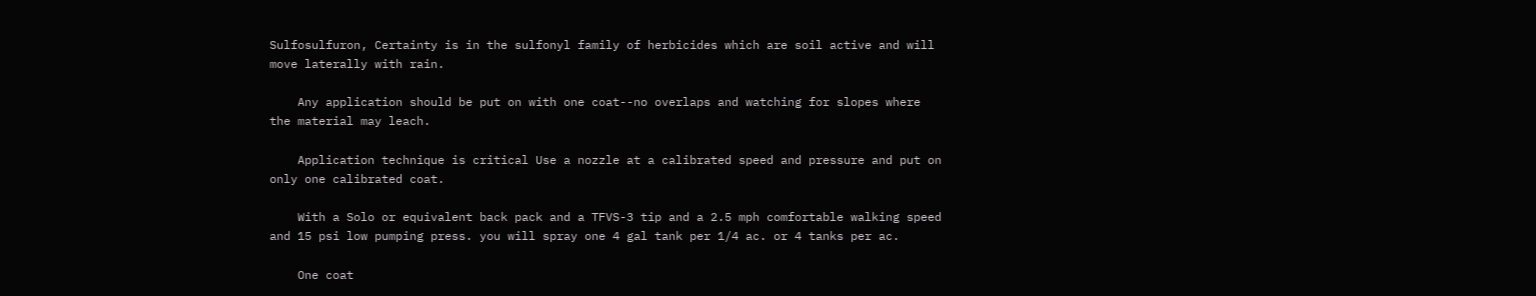Sulfosulfuron, Certainty is in the sulfonyl family of herbicides which are soil active and will move laterally with rain.

    Any application should be put on with one coat--no overlaps and watching for slopes where the material may leach.

    Application technique is critical Use a nozzle at a calibrated speed and pressure and put on only one calibrated coat.

    With a Solo or equivalent back pack and a TFVS-3 tip and a 2.5 mph comfortable walking speed and 15 psi low pumping press. you will spray one 4 gal tank per 1/4 ac. or 4 tanks per ac.

    One coat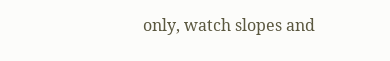only, watch slopes and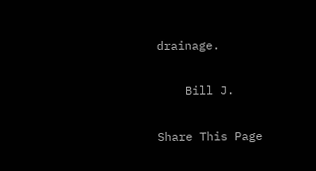drainage.

    Bill J.

Share This Page